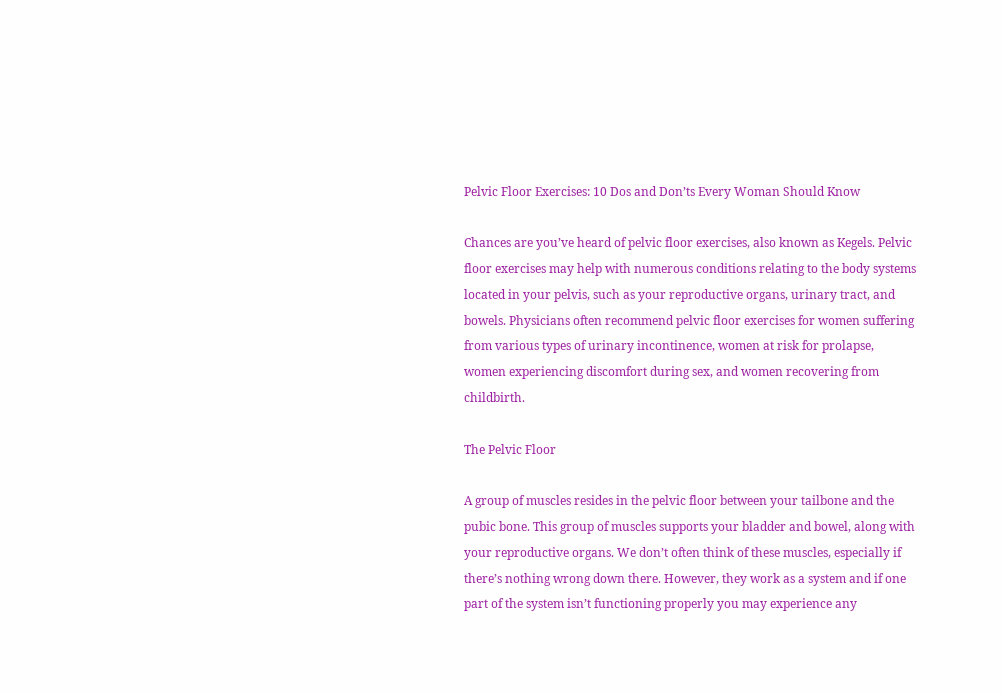Pelvic Floor Exercises: 10 Dos and Don’ts Every Woman Should Know

Chances are you’ve heard of pelvic floor exercises, also known as Kegels. Pelvic floor exercises may help with numerous conditions relating to the body systems located in your pelvis, such as your reproductive organs, urinary tract, and bowels. Physicians often recommend pelvic floor exercises for women suffering from various types of urinary incontinence, women at risk for prolapse, women experiencing discomfort during sex, and women recovering from childbirth.

The Pelvic Floor

A group of muscles resides in the pelvic floor between your tailbone and the pubic bone. This group of muscles supports your bladder and bowel, along with your reproductive organs. We don’t often think of these muscles, especially if there’s nothing wrong down there. However, they work as a system and if one part of the system isn’t functioning properly you may experience any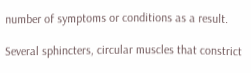number of symptoms or conditions as a result.

Several sphincters, circular muscles that constrict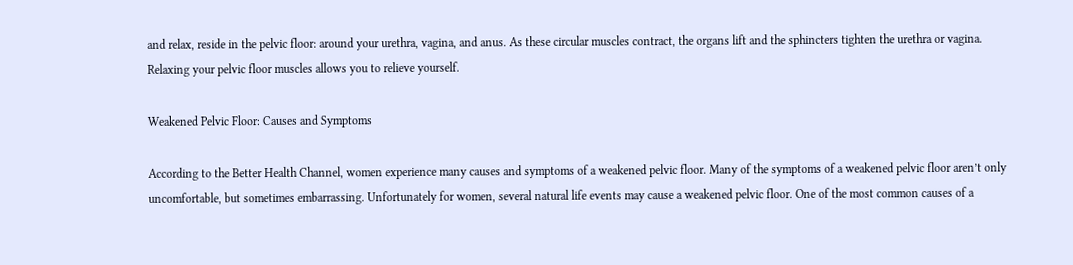and relax, reside in the pelvic floor: around your urethra, vagina, and anus. As these circular muscles contract, the organs lift and the sphincters tighten the urethra or vagina. Relaxing your pelvic floor muscles allows you to relieve yourself.

Weakened Pelvic Floor: Causes and Symptoms

According to the Better Health Channel, women experience many causes and symptoms of a weakened pelvic floor. Many of the symptoms of a weakened pelvic floor aren’t only uncomfortable, but sometimes embarrassing. Unfortunately for women, several natural life events may cause a weakened pelvic floor. One of the most common causes of a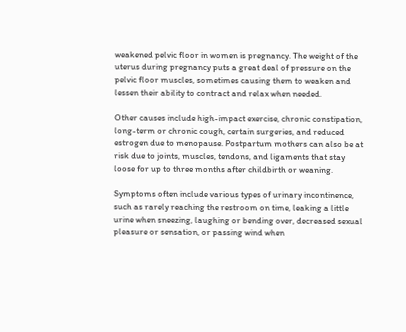weakened pelvic floor in women is pregnancy. The weight of the uterus during pregnancy puts a great deal of pressure on the pelvic floor muscles, sometimes causing them to weaken and lessen their ability to contract and relax when needed.

Other causes include high-impact exercise, chronic constipation, long-term or chronic cough, certain surgeries, and reduced estrogen due to menopause. Postpartum mothers can also be at risk due to joints, muscles, tendons, and ligaments that stay loose for up to three months after childbirth or weaning.

Symptoms often include various types of urinary incontinence, such as rarely reaching the restroom on time, leaking a little urine when sneezing, laughing or bending over, decreased sexual pleasure or sensation, or passing wind when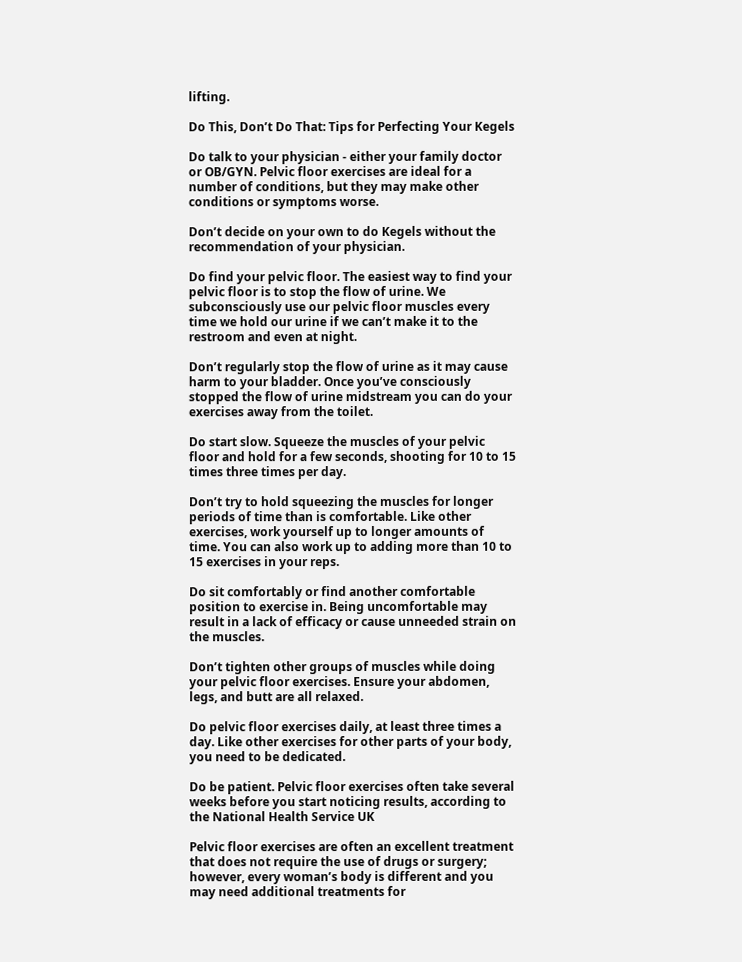lifting.

Do This, Don’t Do That: Tips for Perfecting Your Kegels

Do talk to your physician - either your family doctor or OB/GYN. Pelvic floor exercises are ideal for a number of conditions, but they may make other conditions or symptoms worse.

Don’t decide on your own to do Kegels without the recommendation of your physician.

Do find your pelvic floor. The easiest way to find your pelvic floor is to stop the flow of urine. We subconsciously use our pelvic floor muscles every time we hold our urine if we can’t make it to the restroom and even at night.

Don’t regularly stop the flow of urine as it may cause harm to your bladder. Once you’ve consciously stopped the flow of urine midstream you can do your exercises away from the toilet.

Do start slow. Squeeze the muscles of your pelvic floor and hold for a few seconds, shooting for 10 to 15 times three times per day.

Don’t try to hold squeezing the muscles for longer periods of time than is comfortable. Like other exercises, work yourself up to longer amounts of time. You can also work up to adding more than 10 to 15 exercises in your reps.

Do sit comfortably or find another comfortable position to exercise in. Being uncomfortable may result in a lack of efficacy or cause unneeded strain on the muscles.

Don’t tighten other groups of muscles while doing your pelvic floor exercises. Ensure your abdomen, legs, and butt are all relaxed.

Do pelvic floor exercises daily, at least three times a day. Like other exercises for other parts of your body, you need to be dedicated.

Do be patient. Pelvic floor exercises often take several weeks before you start noticing results, according to the National Health Service UK

Pelvic floor exercises are often an excellent treatment that does not require the use of drugs or surgery; however, every woman’s body is different and you may need additional treatments for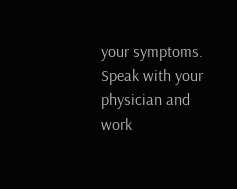your symptoms. Speak with your physician and work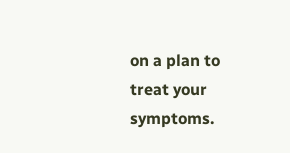on a plan to treat your symptoms.